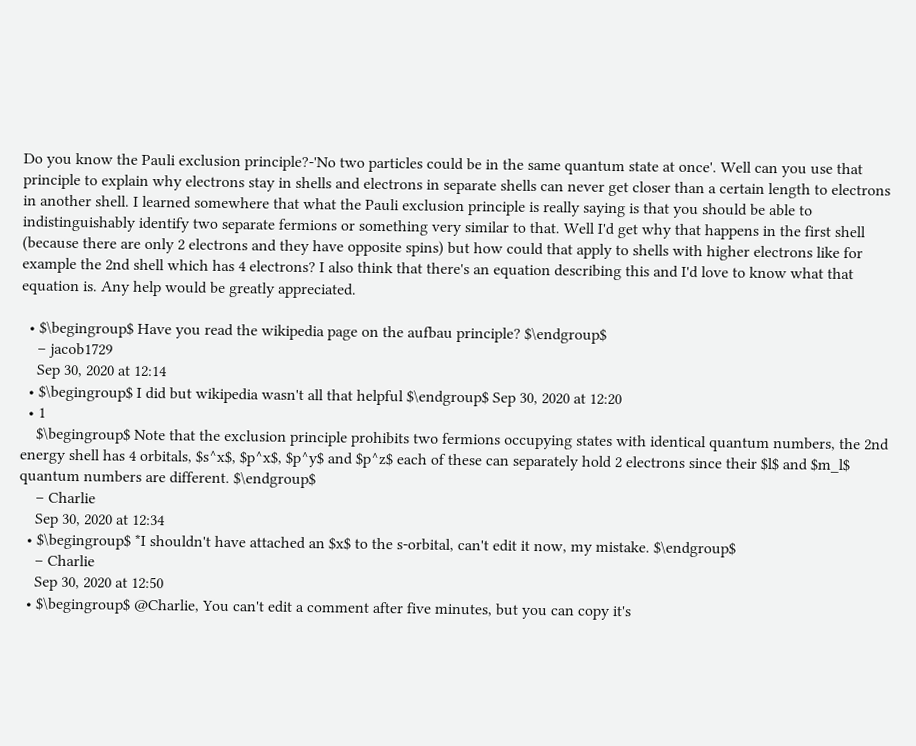Do you know the Pauli exclusion principle?-'No two particles could be in the same quantum state at once'. Well can you use that principle to explain why electrons stay in shells and electrons in separate shells can never get closer than a certain length to electrons in another shell. I learned somewhere that what the Pauli exclusion principle is really saying is that you should be able to indistinguishably identify two separate fermions or something very similar to that. Well I'd get why that happens in the first shell (because there are only 2 electrons and they have opposite spins) but how could that apply to shells with higher electrons like for example the 2nd shell which has 4 electrons? I also think that there's an equation describing this and I'd love to know what that equation is. Any help would be greatly appreciated.

  • $\begingroup$ Have you read the wikipedia page on the aufbau principle? $\endgroup$
    – jacob1729
    Sep 30, 2020 at 12:14
  • $\begingroup$ I did but wikipedia wasn't all that helpful $\endgroup$ Sep 30, 2020 at 12:20
  • 1
    $\begingroup$ Note that the exclusion principle prohibits two fermions occupying states with identical quantum numbers, the 2nd energy shell has 4 orbitals, $s^x$, $p^x$, $p^y$ and $p^z$ each of these can separately hold 2 electrons since their $l$ and $m_l$ quantum numbers are different. $\endgroup$
    – Charlie
    Sep 30, 2020 at 12:34
  • $\begingroup$ *I shouldn't have attached an $x$ to the s-orbital, can't edit it now, my mistake. $\endgroup$
    – Charlie
    Sep 30, 2020 at 12:50
  • $\begingroup$ @Charlie, You can't edit a comment after five minutes, but you can copy it's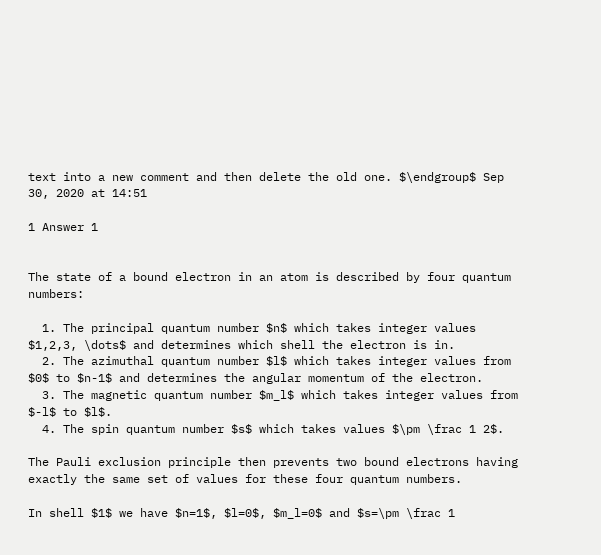text into a new comment and then delete the old one. $\endgroup$ Sep 30, 2020 at 14:51

1 Answer 1


The state of a bound electron in an atom is described by four quantum numbers:

  1. The principal quantum number $n$ which takes integer values $1,2,3, \dots$ and determines which shell the electron is in.
  2. The azimuthal quantum number $l$ which takes integer values from $0$ to $n-1$ and determines the angular momentum of the electron.
  3. The magnetic quantum number $m_l$ which takes integer values from $-l$ to $l$.
  4. The spin quantum number $s$ which takes values $\pm \frac 1 2$.

The Pauli exclusion principle then prevents two bound electrons having exactly the same set of values for these four quantum numbers.

In shell $1$ we have $n=1$, $l=0$, $m_l=0$ and $s=\pm \frac 1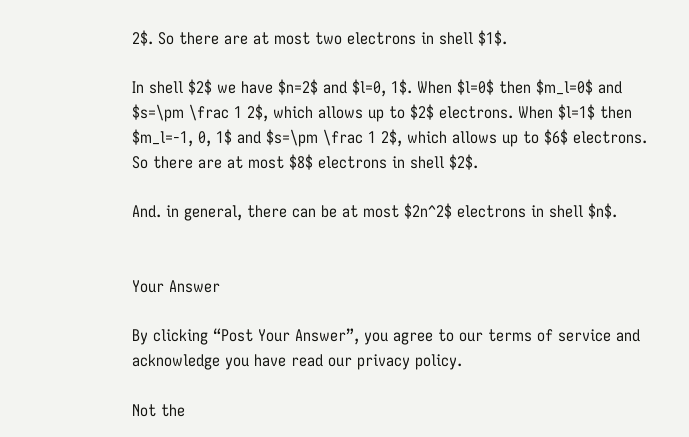2$. So there are at most two electrons in shell $1$.

In shell $2$ we have $n=2$ and $l=0, 1$. When $l=0$ then $m_l=0$ and $s=\pm \frac 1 2$, which allows up to $2$ electrons. When $l=1$ then $m_l=-1, 0, 1$ and $s=\pm \frac 1 2$, which allows up to $6$ electrons. So there are at most $8$ electrons in shell $2$.

And. in general, there can be at most $2n^2$ electrons in shell $n$.


Your Answer

By clicking “Post Your Answer”, you agree to our terms of service and acknowledge you have read our privacy policy.

Not the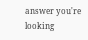answer you're looking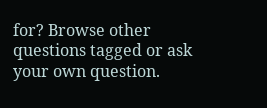for? Browse other questions tagged or ask your own question.